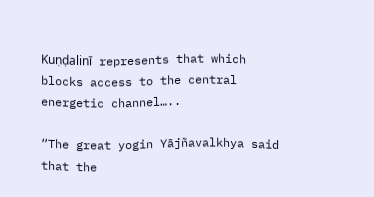Kuṇḍalinī represents that which blocks access to the central energetic channel…..

“The great yogin Yājñavalkhya said that the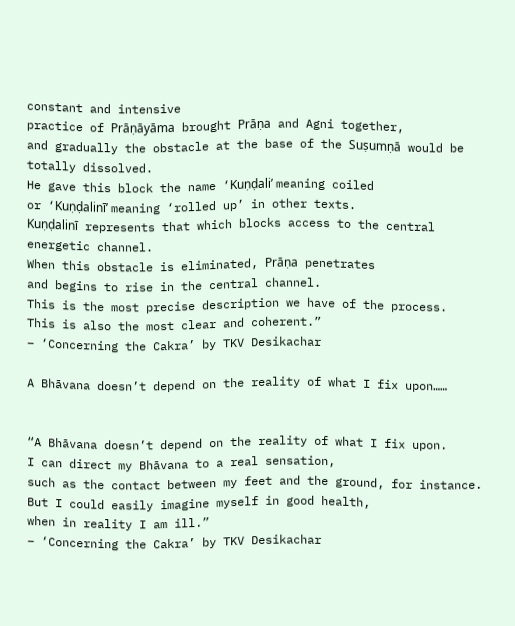constant and intensive
practice of Prāṇāyāma brought Prāṇa and Agni together,
and gradually the obstacle at the base of the Suṣumṇā would be totally dissolved.
He gave this block the name ‘Kuṇḍali’ meaning coiled
or ‘Kuṇḍalinī’ meaning ‘rolled up’ in other texts.
Kuṇḍalinī represents that which blocks access to the central energetic channel.
When this obstacle is eliminated, Prāṇa penetrates
and begins to rise in the central channel.
This is the most precise description we have of the process.
This is also the most clear and coherent.”
– ‘Concerning the Cakra’ by TKV Desikachar

A Bhāvana doesn’t depend on the reality of what I fix upon……


“A Bhāvana doesn’t depend on the reality of what I fix upon.
I can direct my Bhāvana to a real sensation,
such as the contact between my feet and the ground, for instance.
But I could easily imagine myself in good health,
when in reality I am ill.”
– ‘Concerning the Cakra’ by TKV Desikachar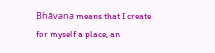Bhāvana means that I create for myself a place, an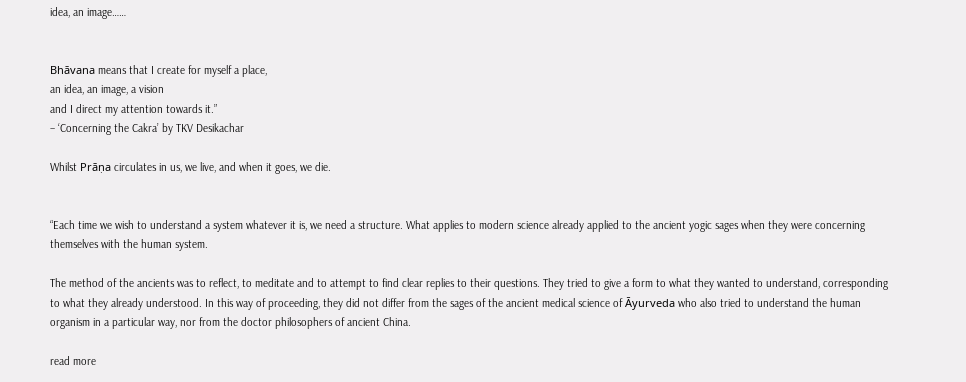idea, an image……


Bhāvana means that I create for myself a place,
an idea, an image, a vision
and I direct my attention towards it.”
– ‘Concerning the Cakra’ by TKV Desikachar

Whilst Prāṇa circulates in us, we live, and when it goes, we die.


“Each time we wish to understand a system whatever it is, we need a structure. What applies to modern science already applied to the ancient yogic sages when they were concerning themselves with the human system.

The method of the ancients was to reflect, to meditate and to attempt to find clear replies to their questions. They tried to give a form to what they wanted to understand, corresponding to what they already understood. In this way of proceeding, they did not differ from the sages of the ancient medical science of Āyurveda who also tried to understand the human organism in a particular way, nor from the doctor philosophers of ancient China.

read more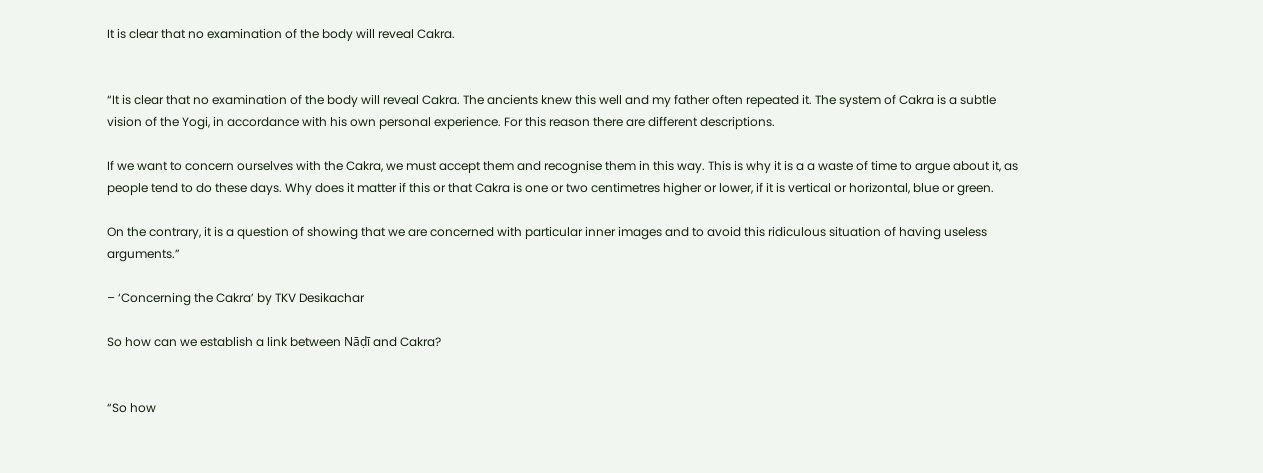It is clear that no examination of the body will reveal Cakra.


“It is clear that no examination of the body will reveal Cakra. The ancients knew this well and my father often repeated it. The system of Cakra is a subtle vision of the Yogi, in accordance with his own personal experience. For this reason there are different descriptions.

If we want to concern ourselves with the Cakra, we must accept them and recognise them in this way. This is why it is a a waste of time to argue about it, as people tend to do these days. Why does it matter if this or that Cakra is one or two centimetres higher or lower, if it is vertical or horizontal, blue or green.

On the contrary, it is a question of showing that we are concerned with particular inner images and to avoid this ridiculous situation of having useless arguments.”

– ‘Concerning the Cakra’ by TKV Desikachar

So how can we establish a link between Nāḍī and Cakra?


“So how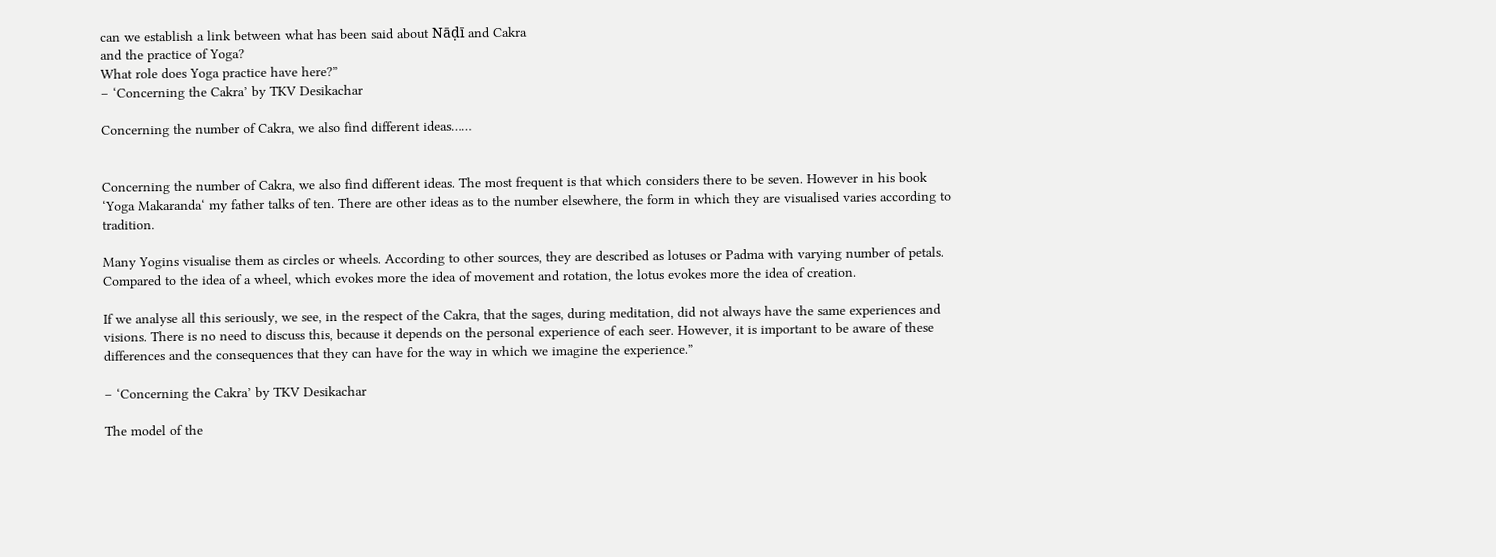can we establish a link between what has been said about Nāḍī and Cakra
and the practice of Yoga?
What role does Yoga practice have here?”
– ‘Concerning the Cakra’ by TKV Desikachar

Concerning the number of Cakra, we also find different ideas……


Concerning the number of Cakra, we also find different ideas. The most frequent is that which considers there to be seven. However in his book ‘Yoga Makaranda‘ my father talks of ten. There are other ideas as to the number elsewhere, the form in which they are visualised varies according to tradition.

Many Yogins visualise them as circles or wheels. According to other sources, they are described as lotuses or Padma with varying number of petals. Compared to the idea of a wheel, which evokes more the idea of movement and rotation, the lotus evokes more the idea of creation.

If we analyse all this seriously, we see, in the respect of the Cakra, that the sages, during meditation, did not always have the same experiences and visions. There is no need to discuss this, because it depends on the personal experience of each seer. However, it is important to be aware of these differences and the consequences that they can have for the way in which we imagine the experience.”

– ‘Concerning the Cakra’ by TKV Desikachar

The model of the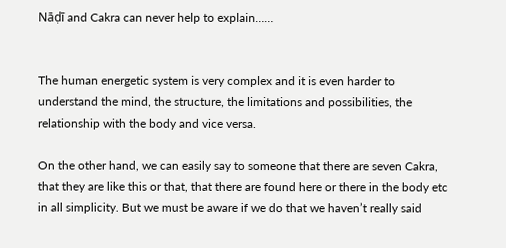Nāḍī and Cakra can never help to explain……


The human energetic system is very complex and it is even harder to understand the mind, the structure, the limitations and possibilities, the relationship with the body and vice versa.

On the other hand, we can easily say to someone that there are seven Cakra, that they are like this or that, that there are found here or there in the body etc in all simplicity. But we must be aware if we do that we haven’t really said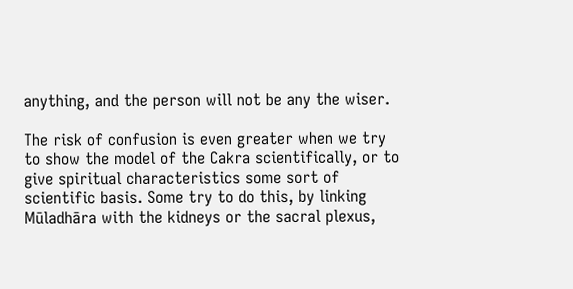anything, and the person will not be any the wiser.

The risk of confusion is even greater when we try to show the model of the Cakra scientifically, or to give spiritual characteristics some sort of scientific basis. Some try to do this, by linking Mūladhāra with the kidneys or the sacral plexus,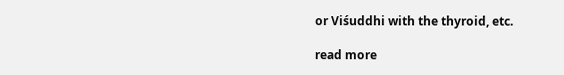or Viśuddhi with the thyroid, etc.

read more